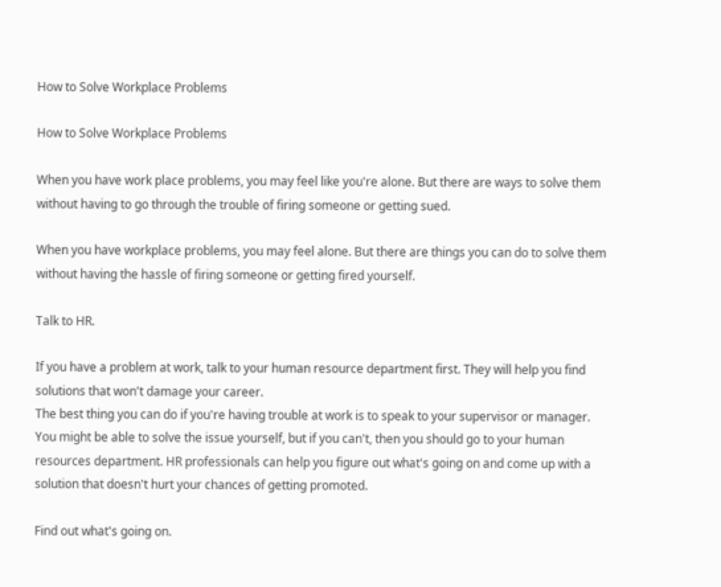How to Solve Workplace Problems

How to Solve Workplace Problems

When you have work place problems, you may feel like you're alone. But there are ways to solve them without having to go through the trouble of firing someone or getting sued.

When you have workplace problems, you may feel alone. But there are things you can do to solve them without having the hassle of firing someone or getting fired yourself.

Talk to HR.

If you have a problem at work, talk to your human resource department first. They will help you find solutions that won't damage your career.
The best thing you can do if you're having trouble at work is to speak to your supervisor or manager. You might be able to solve the issue yourself, but if you can't, then you should go to your human resources department. HR professionals can help you figure out what's going on and come up with a solution that doesn't hurt your chances of getting promoted.

Find out what's going on.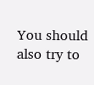You should also try to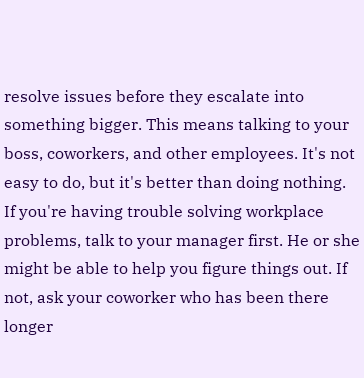resolve issues before they escalate into something bigger. This means talking to your boss, coworkers, and other employees. It's not easy to do, but it's better than doing nothing.
If you're having trouble solving workplace problems, talk to your manager first. He or she might be able to help you figure things out. If not, ask your coworker who has been there longer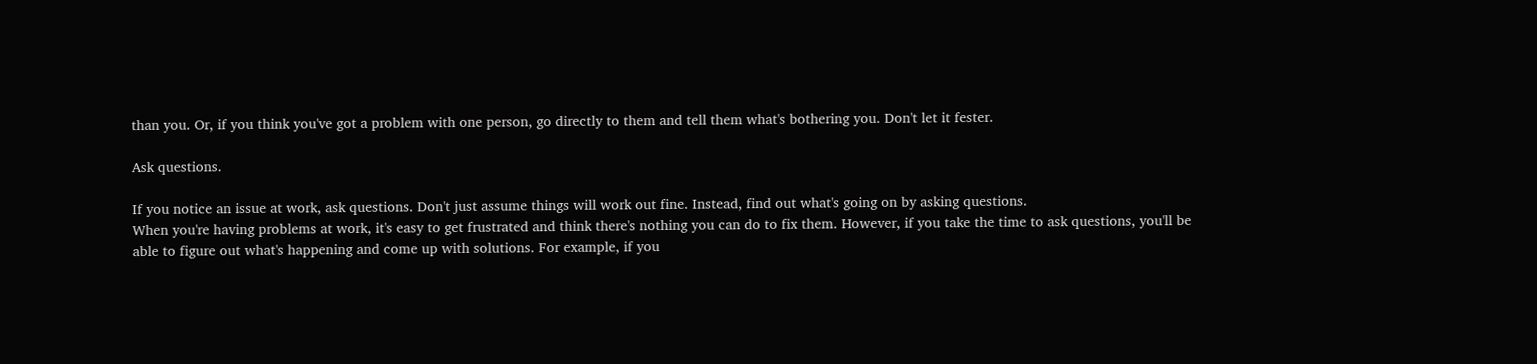than you. Or, if you think you've got a problem with one person, go directly to them and tell them what's bothering you. Don't let it fester.

Ask questions.

If you notice an issue at work, ask questions. Don't just assume things will work out fine. Instead, find out what's going on by asking questions.
When you're having problems at work, it's easy to get frustrated and think there's nothing you can do to fix them. However, if you take the time to ask questions, you'll be able to figure out what's happening and come up with solutions. For example, if you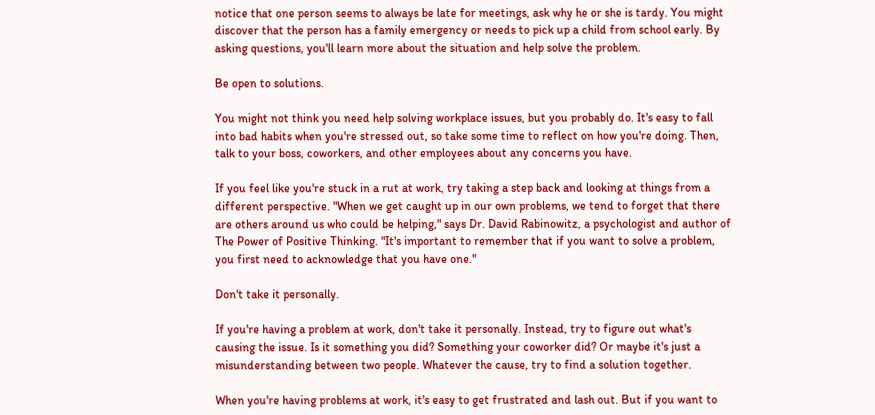notice that one person seems to always be late for meetings, ask why he or she is tardy. You might discover that the person has a family emergency or needs to pick up a child from school early. By asking questions, you'll learn more about the situation and help solve the problem.

Be open to solutions.

You might not think you need help solving workplace issues, but you probably do. It's easy to fall into bad habits when you're stressed out, so take some time to reflect on how you're doing. Then, talk to your boss, coworkers, and other employees about any concerns you have.

If you feel like you're stuck in a rut at work, try taking a step back and looking at things from a different perspective. "When we get caught up in our own problems, we tend to forget that there are others around us who could be helping," says Dr. David Rabinowitz, a psychologist and author of The Power of Positive Thinking. "It's important to remember that if you want to solve a problem, you first need to acknowledge that you have one."

Don't take it personally.

If you're having a problem at work, don't take it personally. Instead, try to figure out what's causing the issue. Is it something you did? Something your coworker did? Or maybe it's just a misunderstanding between two people. Whatever the cause, try to find a solution together.

When you're having problems at work, it's easy to get frustrated and lash out. But if you want to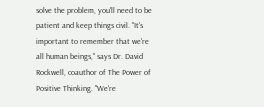solve the problem, you'll need to be patient and keep things civil. "It's important to remember that we're all human beings," says Dr. David Rockwell, coauthor of The Power of Positive Thinking. "We're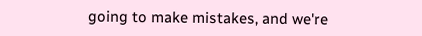going to make mistakes, and we're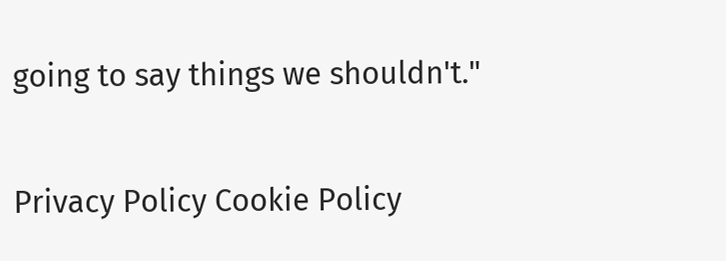going to say things we shouldn't."

Privacy Policy Cookie Policy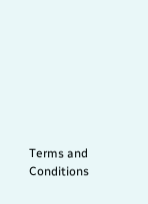Terms and Conditions